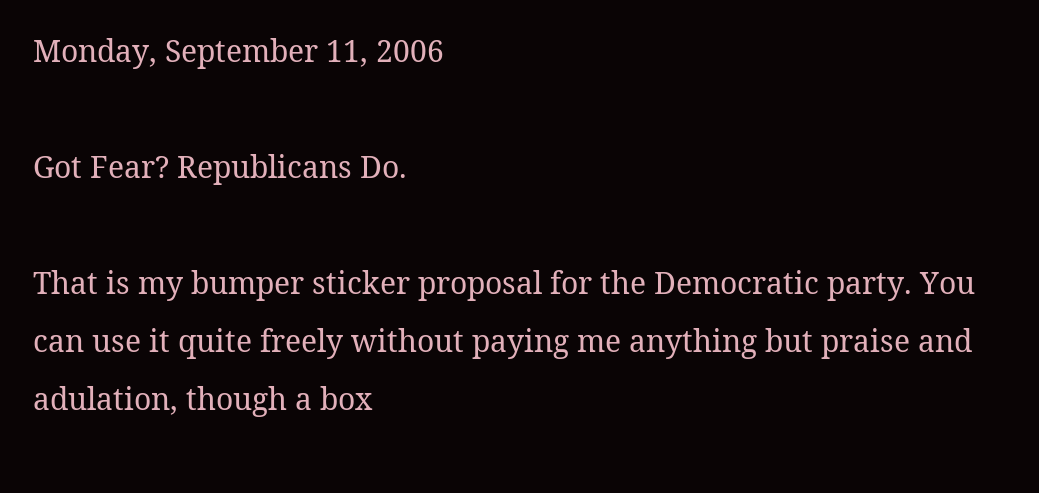Monday, September 11, 2006

Got Fear? Republicans Do.

That is my bumper sticker proposal for the Democratic party. You can use it quite freely without paying me anything but praise and adulation, though a box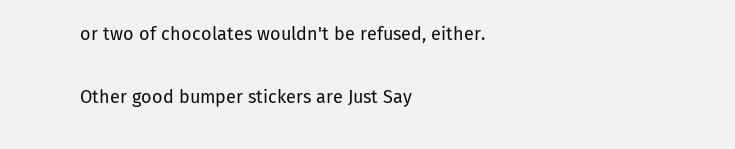or two of chocolates wouldn't be refused, either.

Other good bumper stickers are Just Say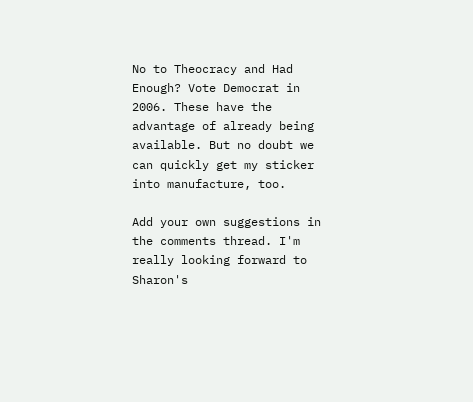No to Theocracy and Had Enough? Vote Democrat in 2006. These have the advantage of already being available. But no doubt we can quickly get my sticker into manufacture, too.

Add your own suggestions in the comments thread. I'm really looking forward to Sharon's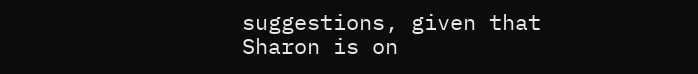suggestions, given that Sharon is on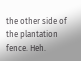the other side of the plantation fence. Heh.